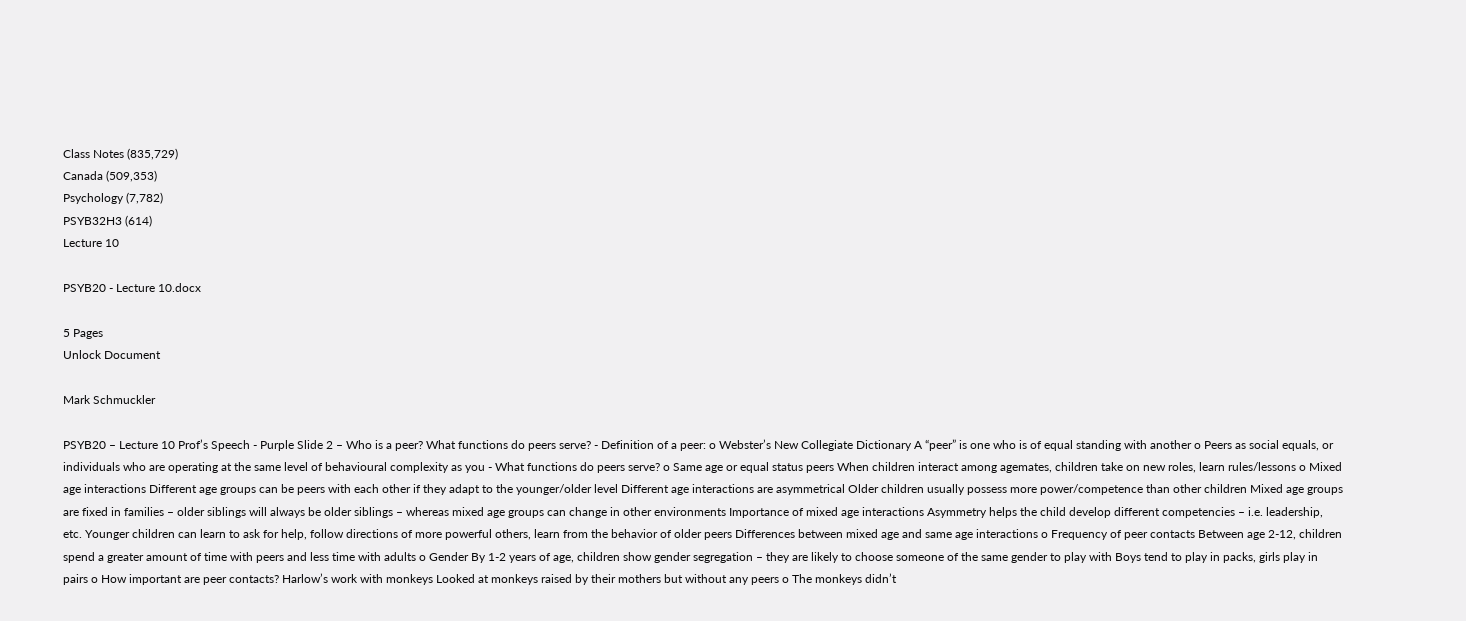Class Notes (835,729)
Canada (509,353)
Psychology (7,782)
PSYB32H3 (614)
Lecture 10

PSYB20 - Lecture 10.docx

5 Pages
Unlock Document

Mark Schmuckler

PSYB20 – Lecture 10 Prof’s Speech - Purple Slide 2 – Who is a peer? What functions do peers serve? - Definition of a peer: o Webster’s New Collegiate Dictionary A “peer” is one who is of equal standing with another o Peers as social equals, or individuals who are operating at the same level of behavioural complexity as you - What functions do peers serve? o Same age or equal status peers When children interact among agemates, children take on new roles, learn rules/lessons o Mixed age interactions Different age groups can be peers with each other if they adapt to the younger/older level Different age interactions are asymmetrical Older children usually possess more power/competence than other children Mixed age groups are fixed in families – older siblings will always be older siblings – whereas mixed age groups can change in other environments Importance of mixed age interactions Asymmetry helps the child develop different competencies – i.e. leadership, etc. Younger children can learn to ask for help, follow directions of more powerful others, learn from the behavior of older peers Differences between mixed age and same age interactions o Frequency of peer contacts Between age 2-12, children spend a greater amount of time with peers and less time with adults o Gender By 1-2 years of age, children show gender segregation – they are likely to choose someone of the same gender to play with Boys tend to play in packs, girls play in pairs o How important are peer contacts? Harlow’s work with monkeys Looked at monkeys raised by their mothers but without any peers o The monkeys didn’t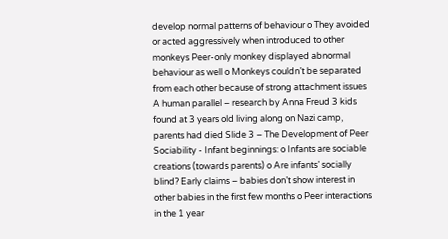develop normal patterns of behaviour o They avoided or acted aggressively when introduced to other monkeys Peer-only monkey displayed abnormal behaviour as well o Monkeys couldn’t be separated from each other because of strong attachment issues A human parallel – research by Anna Freud 3 kids found at 3 years old living along on Nazi camp, parents had died Slide 3 – The Development of Peer Sociability - Infant beginnings: o Infants are sociable creations (towards parents) o Are infants’ socially blind? Early claims – babies don’t show interest in other babies in the first few months o Peer interactions in the 1 year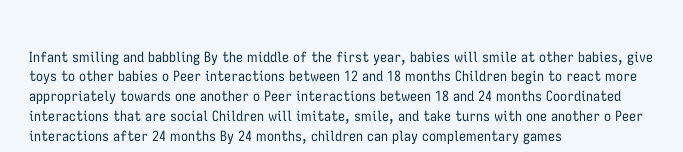Infant smiling and babbling By the middle of the first year, babies will smile at other babies, give toys to other babies o Peer interactions between 12 and 18 months Children begin to react more appropriately towards one another o Peer interactions between 18 and 24 months Coordinated interactions that are social Children will imitate, smile, and take turns with one another o Peer interactions after 24 months By 24 months, children can play complementary games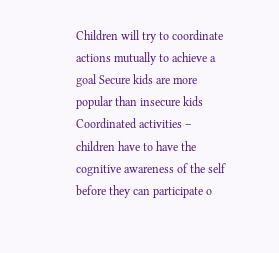Children will try to coordinate actions mutually to achieve a goal Secure kids are more popular than insecure kids Coordinated activities – children have to have the cognitive awareness of the self before they can participate o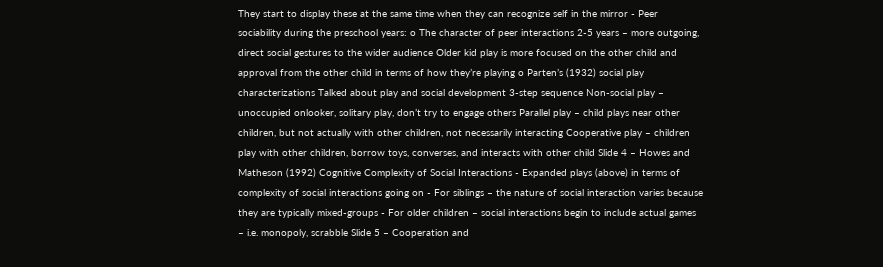They start to display these at the same time when they can recognize self in the mirror - Peer sociability during the preschool years: o The character of peer interactions 2-5 years – more outgoing, direct social gestures to the wider audience Older kid play is more focused on the other child and approval from the other child in terms of how they’re playing o Parten’s (1932) social play characterizations Talked about play and social development 3-step sequence Non-social play – unoccupied onlooker, solitary play, don’t try to engage others Parallel play – child plays near other children, but not actually with other children, not necessarily interacting Cooperative play – children play with other children, borrow toys, converses, and interacts with other child Slide 4 – Howes and Matheson (1992) Cognitive Complexity of Social Interactions - Expanded plays (above) in terms of complexity of social interactions going on - For siblings – the nature of social interaction varies because they are typically mixed-groups - For older children – social interactions begin to include actual games – i.e. monopoly, scrabble Slide 5 – Cooperation and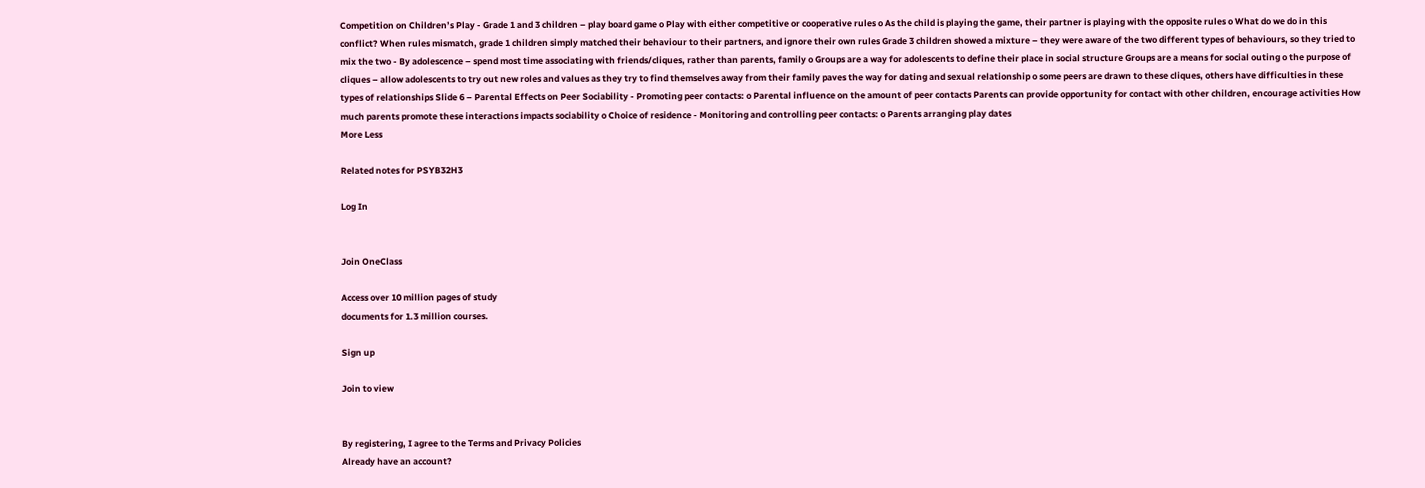Competition on Children’s Play - Grade 1 and 3 children – play board game o Play with either competitive or cooperative rules o As the child is playing the game, their partner is playing with the opposite rules o What do we do in this conflict? When rules mismatch, grade 1 children simply matched their behaviour to their partners, and ignore their own rules Grade 3 children showed a mixture – they were aware of the two different types of behaviours, so they tried to mix the two - By adolescence – spend most time associating with friends/cliques, rather than parents, family o Groups are a way for adolescents to define their place in social structure Groups are a means for social outing o the purpose of cliques – allow adolescents to try out new roles and values as they try to find themselves away from their family paves the way for dating and sexual relationship o some peers are drawn to these cliques, others have difficulties in these types of relationships Slide 6 – Parental Effects on Peer Sociability - Promoting peer contacts: o Parental influence on the amount of peer contacts Parents can provide opportunity for contact with other children, encourage activities How much parents promote these interactions impacts sociability o Choice of residence - Monitoring and controlling peer contacts: o Parents arranging play dates
More Less

Related notes for PSYB32H3

Log In


Join OneClass

Access over 10 million pages of study
documents for 1.3 million courses.

Sign up

Join to view


By registering, I agree to the Terms and Privacy Policies
Already have an account?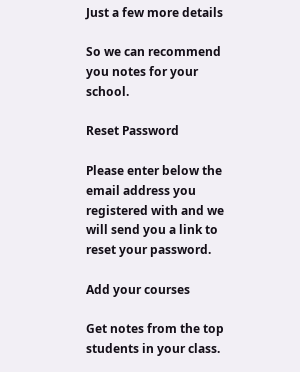Just a few more details

So we can recommend you notes for your school.

Reset Password

Please enter below the email address you registered with and we will send you a link to reset your password.

Add your courses

Get notes from the top students in your class.